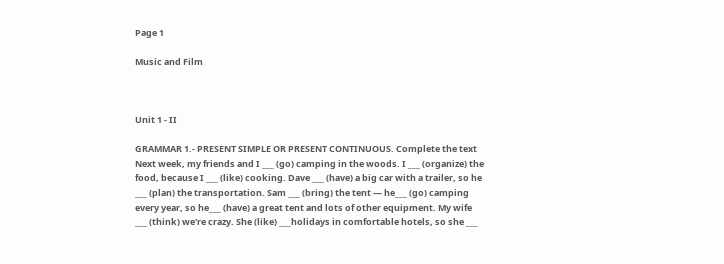Page 1

Music and Film



Unit 1 - II

GRAMMAR 1.- PRESENT SIMPLE OR PRESENT CONTINUOUS. Complete the text Next week, my friends and I ___ (go) camping in the woods. I ___ (organize) the food, because I ___ (like) cooking. Dave ___ (have) a big car with a trailer, so he ___ (plan) the transportation. Sam ___ (bring) the tent — he___ (go) camping every year, so he___ (have) a great tent and lots of other equipment. My wife ___ (think) we're crazy. She (like) ___holidays in comfortable hotels, so she ___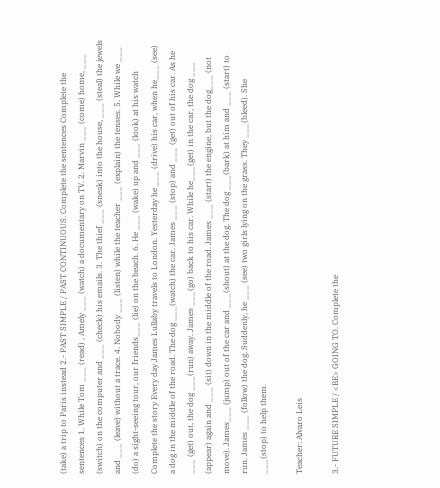(take) a trip to Paris instead 2.- PAST SIMPLE / PAST CONTINUOUS. Complete the sentences Complete the sentences 1. While Tom ___ (read) , Amely ___ (watch) a documentary on TV. 2. Marvin ___ (come) home, ___ (switch) on the computer and ___ (check) his emails. 3. The thief ___ (sneak) into the house, ___ (steal) the jewels and ___ (leave) without a trace. 4. Nobody ___ (listen) while the teacher ___ (explain) the tenses. 5. While we ___ (do) a sight-seeing tour, our friends___ (lie) on the beach. 6. He ___ (wake) up and ___ (look) at his watch Complete the story Every day James Lullaby travels to London. Yesterday he ___ (drive) his car, when he___ (see) a dog in the middle of the road. The dog ___(watch) the car. James ___ (stop) and ___ (get) out of his car. As he ___ (get) out, the dog ___(run) away. James ___(go) back to his car. While he___(get) in the car, the dog ___ (appear) again and ___ (sit) down in the middle of the road. James ___ (start) the engine, but the dog___ (not move). James___ (jump) out of the car and ___(shout) at the dog. The dog ___(bark) at him and ___ (start) to run. James ___ (follow) the dog. Suddenly, he ___ (see) two girls lying on the grass. They ___(bleed). She ___(stop) to help them.

Teacher: Alvaro Leis

3.- FUTURE SIMPLE / <BE> GOING TO. Complete the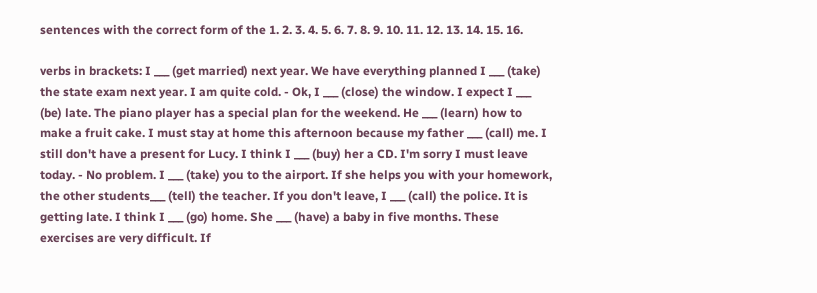sentences with the correct form of the 1. 2. 3. 4. 5. 6. 7. 8. 9. 10. 11. 12. 13. 14. 15. 16.

verbs in brackets: I ___ (get married) next year. We have everything planned I ___ (take) the state exam next year. I am quite cold. - Ok, I ___ (close) the window. I expect I ___ (be) late. The piano player has a special plan for the weekend. He ___ (learn) how to make a fruit cake. I must stay at home this afternoon because my father ___ (call) me. I still don't have a present for Lucy. I think I ___ (buy) her a CD. I'm sorry I must leave today. - No problem. I ___ (take) you to the airport. If she helps you with your homework, the other students___ (tell) the teacher. If you don't leave, I ___ (call) the police. It is getting late. I think I ___ (go) home. She ___ (have) a baby in five months. These exercises are very difficult. If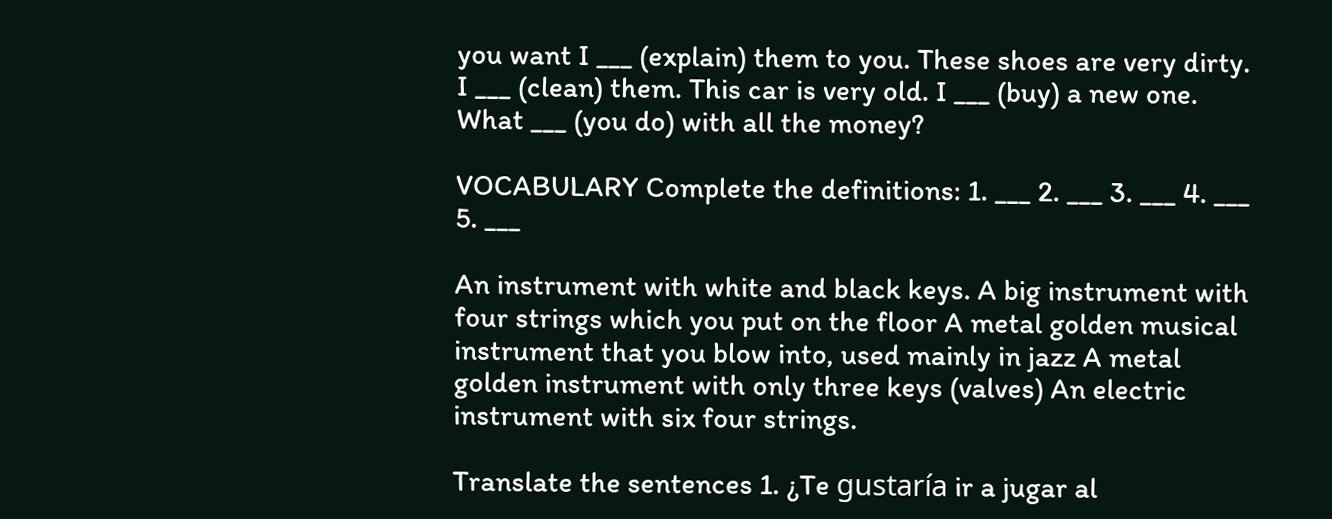you want I ___ (explain) them to you. These shoes are very dirty. I ___ (clean) them. This car is very old. I ___ (buy) a new one. What ___ (you do) with all the money?

VOCABULARY Complete the definitions: 1. ___ 2. ___ 3. ___ 4. ___ 5. ___

An instrument with white and black keys. A big instrument with four strings which you put on the floor A metal golden musical instrument that you blow into, used mainly in jazz A metal golden instrument with only three keys (valves) An electric instrument with six four strings.

Translate the sentences 1. ¿Te gustaría ir a jugar al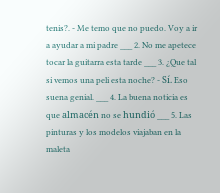tenis?. - Me temo que no puedo. Voy a ir a ayudar a mi padre ___ 2. No me apetece tocar la guitarra esta tarde ___ 3. ¿Que tal si vemos una peli esta noche? - Sí. Eso suena genial. ___ 4. La buena noticia es que almacén no se hundió ___ 5. Las pinturas y los modelos viajaban en la maleta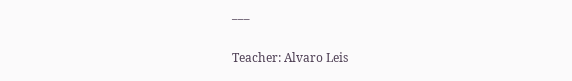___

Teacher: Alvaro Leis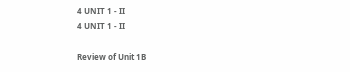4 UNIT 1 - II
4 UNIT 1 - II

Review of Unit 1B